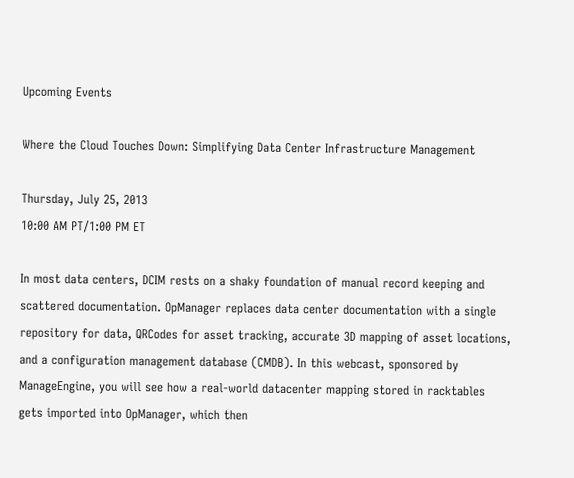Upcoming Events

Where the Cloud Touches Down: Simplifying Data Center Infrastructure Management

Thursday, July 25, 2013
10:00 AM PT/1:00 PM ET

In most data centers, DCIM rests on a shaky foundation of manual record keeping and scattered documentation. OpManager replaces data center documentation with a single repository for data, QRCodes for asset tracking, accurate 3D mapping of asset locations, and a configuration management database (CMDB). In this webcast, sponsored by ManageEngine, you will see how a real-world datacenter mapping stored in racktables gets imported into OpManager, which then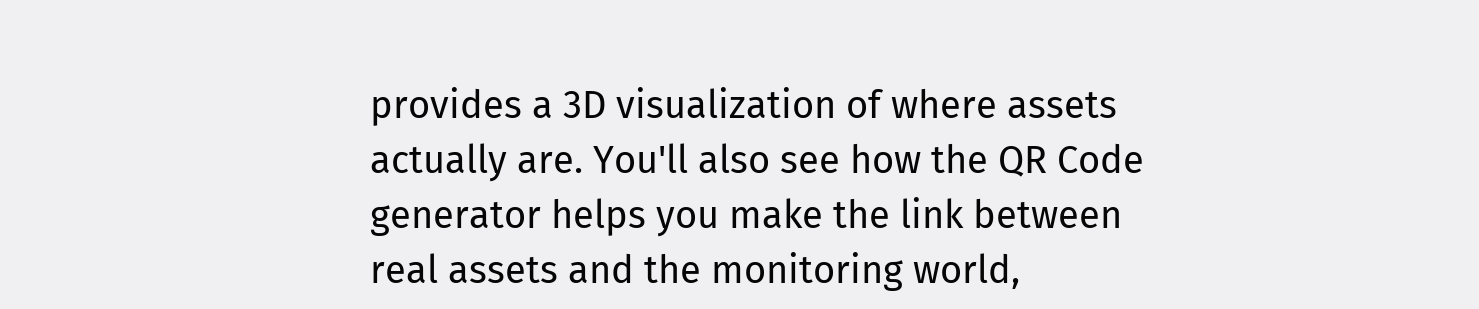provides a 3D visualization of where assets actually are. You'll also see how the QR Code generator helps you make the link between real assets and the monitoring world,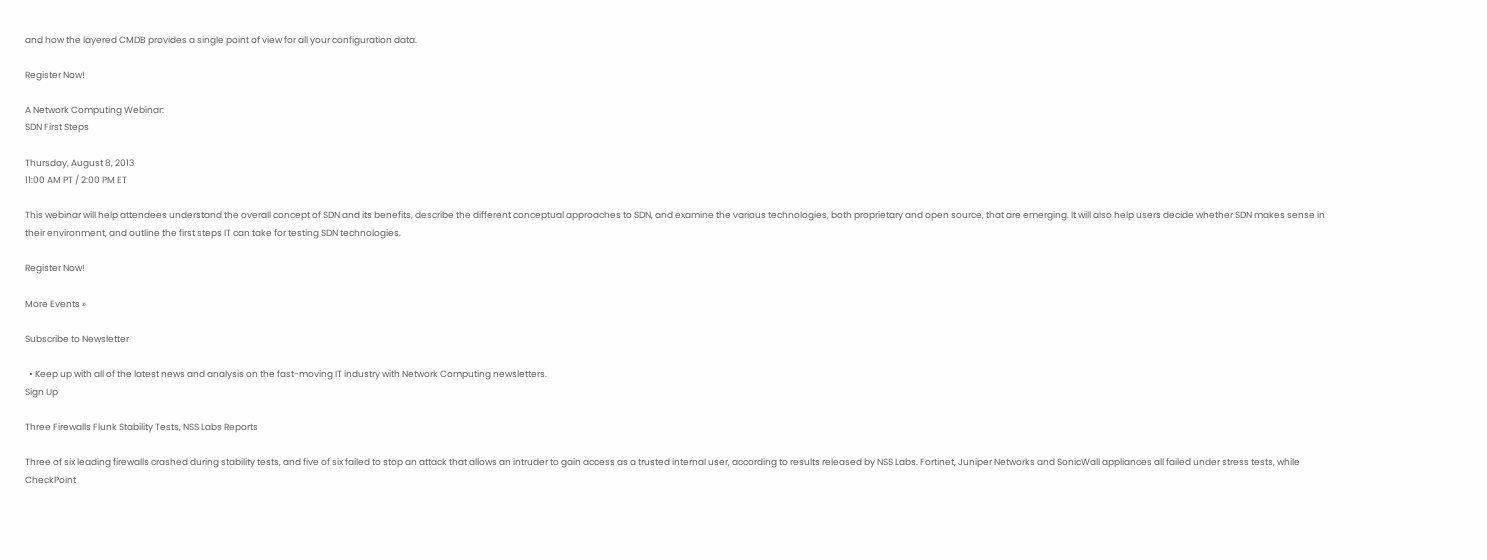and how the layered CMDB provides a single point of view for all your configuration data.

Register Now!

A Network Computing Webinar:
SDN First Steps

Thursday, August 8, 2013
11:00 AM PT / 2:00 PM ET

This webinar will help attendees understand the overall concept of SDN and its benefits, describe the different conceptual approaches to SDN, and examine the various technologies, both proprietary and open source, that are emerging. It will also help users decide whether SDN makes sense in their environment, and outline the first steps IT can take for testing SDN technologies.

Register Now!

More Events »

Subscribe to Newsletter

  • Keep up with all of the latest news and analysis on the fast-moving IT industry with Network Computing newsletters.
Sign Up

Three Firewalls Flunk Stability Tests, NSS Labs Reports

Three of six leading firewalls crashed during stability tests, and five of six failed to stop an attack that allows an intruder to gain access as a trusted internal user, according to results released by NSS Labs. Fortinet, Juniper Networks and SonicWall appliances all failed under stress tests, while CheckPoint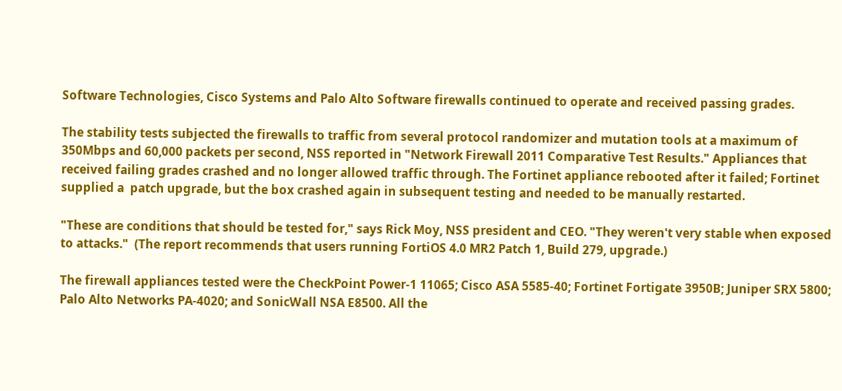Software Technologies, Cisco Systems and Palo Alto Software firewalls continued to operate and received passing grades.

The stability tests subjected the firewalls to traffic from several protocol randomizer and mutation tools at a maximum of 350Mbps and 60,000 packets per second, NSS reported in "Network Firewall 2011 Comparative Test Results." Appliances that received failing grades crashed and no longer allowed traffic through. The Fortinet appliance rebooted after it failed; Fortinet supplied a  patch upgrade, but the box crashed again in subsequent testing and needed to be manually restarted.

"These are conditions that should be tested for," says Rick Moy, NSS president and CEO. "They weren't very stable when exposed to attacks."  (The report recommends that users running FortiOS 4.0 MR2 Patch 1, Build 279, upgrade.)

The firewall appliances tested were the CheckPoint Power-1 11065; Cisco ASA 5585-40; Fortinet Fortigate 3950B; Juniper SRX 5800; Palo Alto Networks PA-4020; and SonicWall NSA E8500. All the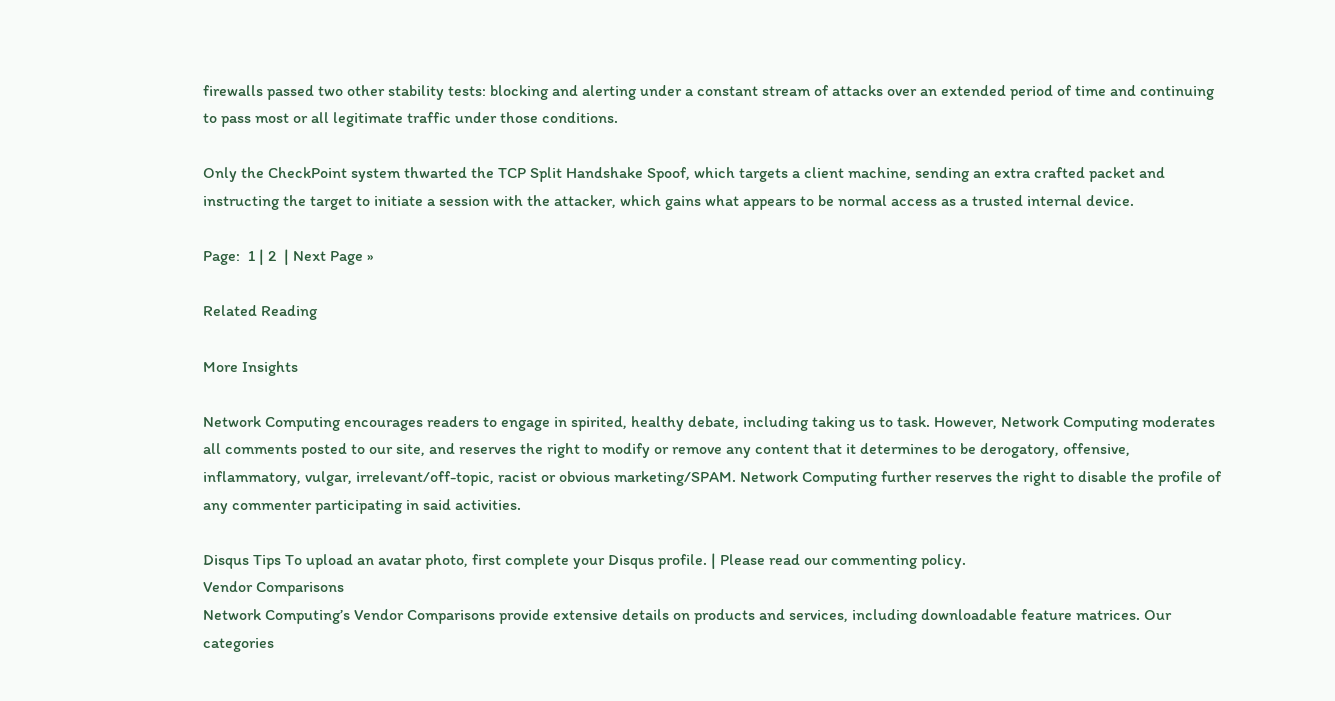firewalls passed two other stability tests: blocking and alerting under a constant stream of attacks over an extended period of time and continuing to pass most or all legitimate traffic under those conditions.

Only the CheckPoint system thwarted the TCP Split Handshake Spoof, which targets a client machine, sending an extra crafted packet and instructing the target to initiate a session with the attacker, which gains what appears to be normal access as a trusted internal device.

Page:  1 | 2  | Next Page »

Related Reading

More Insights

Network Computing encourages readers to engage in spirited, healthy debate, including taking us to task. However, Network Computing moderates all comments posted to our site, and reserves the right to modify or remove any content that it determines to be derogatory, offensive, inflammatory, vulgar, irrelevant/off-topic, racist or obvious marketing/SPAM. Network Computing further reserves the right to disable the profile of any commenter participating in said activities.

Disqus Tips To upload an avatar photo, first complete your Disqus profile. | Please read our commenting policy.
Vendor Comparisons
Network Computing’s Vendor Comparisons provide extensive details on products and services, including downloadable feature matrices. Our categories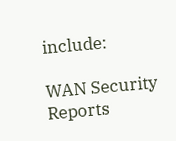include:

WAN Security Reports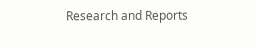Research and Reports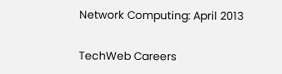Network Computing: April 2013

TechWeb Careers